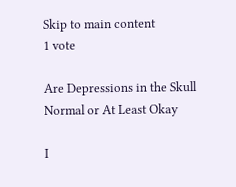Skip to main content
1 vote

Are Depressions in the Skull Normal or At Least Okay

I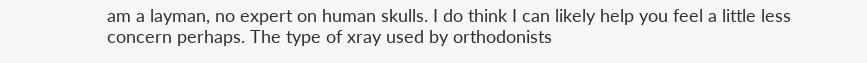am a layman, no expert on human skulls. I do think I can likely help you feel a little less concern perhaps. The type of xray used by orthodonists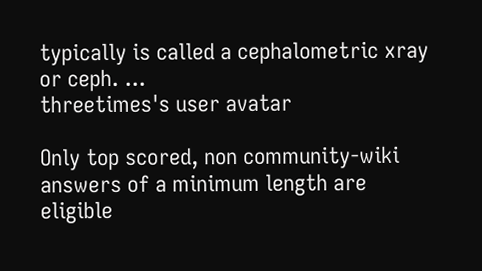typically is called a cephalometric xray or ceph. ...
threetimes's user avatar

Only top scored, non community-wiki answers of a minimum length are eligible